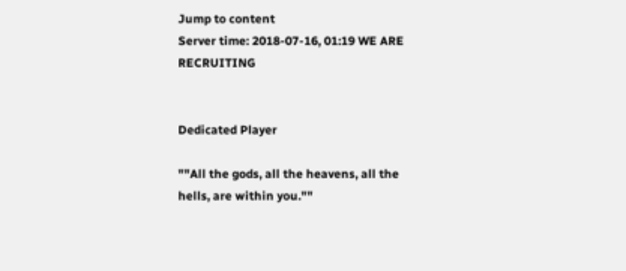Jump to content
Server time: 2018-07-16, 01:19 WE ARE RECRUITING


Dedicated Player

""All the gods, all the heavens, all the hells, are within you.""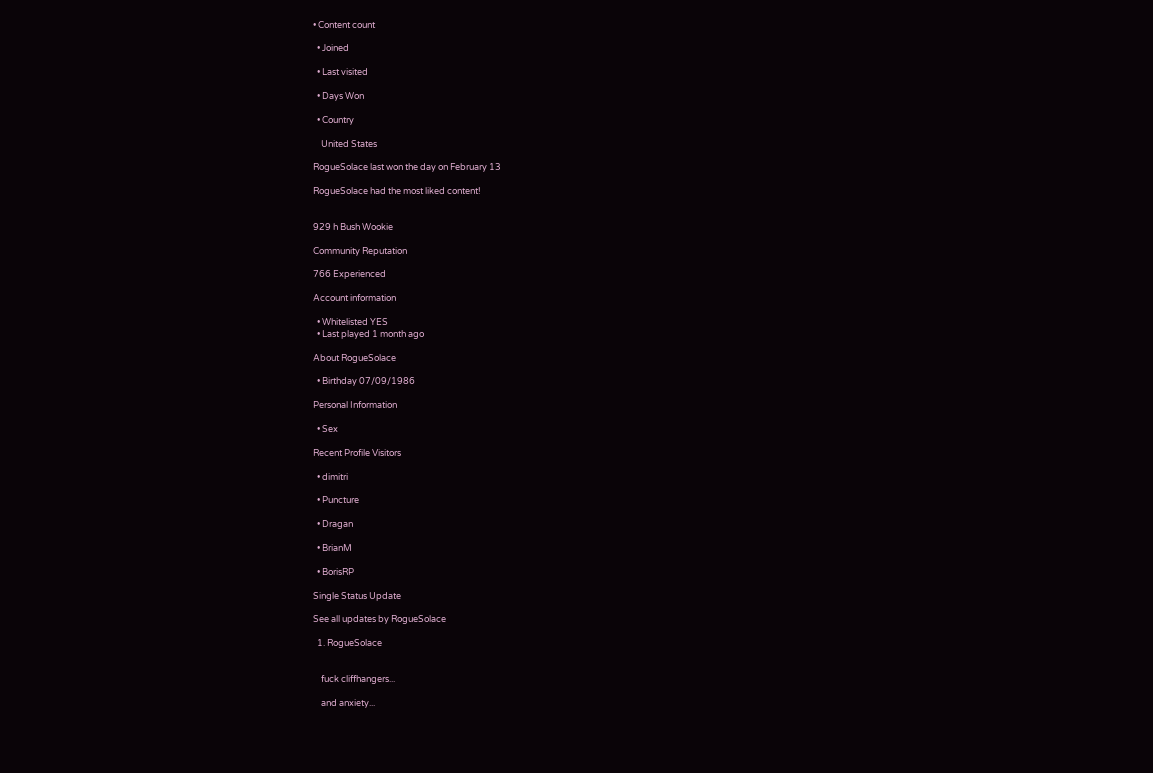• Content count

  • Joined

  • Last visited

  • Days Won

  • Country

    United States

RogueSolace last won the day on February 13

RogueSolace had the most liked content!


929 h Bush Wookie

Community Reputation

766 Experienced

Account information

  • Whitelisted YES
  • Last played 1 month ago

About RogueSolace

  • Birthday 07/09/1986

Personal Information

  • Sex

Recent Profile Visitors

  • dimitri

  • Puncture

  • Dragan

  • BrianM

  • BorisRP

Single Status Update

See all updates by RogueSolace

  1. RogueSolace


    fuck cliffhangers...

    and anxiety...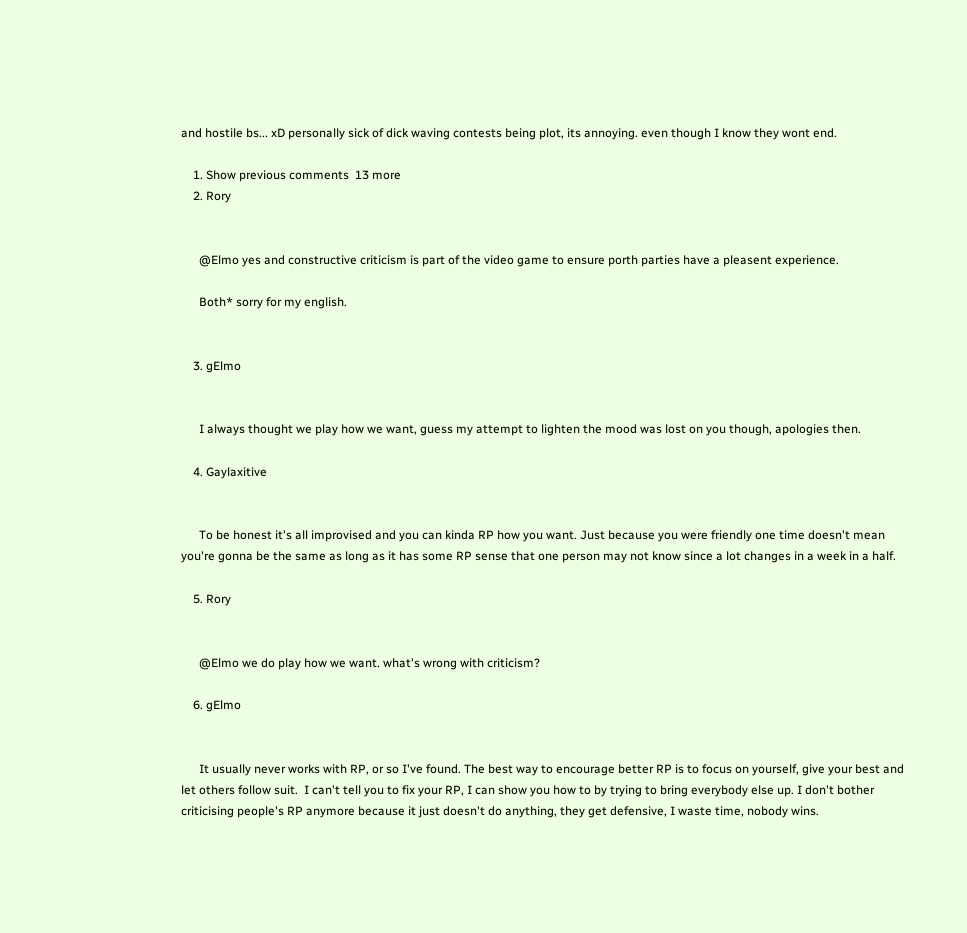and hostile bs... xD personally sick of dick waving contests being plot, its annoying. even though I know they wont end.

    1. Show previous comments  13 more
    2. Rory


      @Elmo yes and constructive criticism is part of the video game to ensure porth parties have a pleasent experience.

      Both* sorry for my english.


    3. gElmo


      I always thought we play how we want, guess my attempt to lighten the mood was lost on you though, apologies then.

    4. Gaylaxitive


      To be honest it's all improvised and you can kinda RP how you want. Just because you were friendly one time doesn't mean you're gonna be the same as long as it has some RP sense that one person may not know since a lot changes in a week in a half.

    5. Rory


      @Elmo we do play how we want. what's wrong with criticism?

    6. gElmo


      It usually never works with RP, or so I've found. The best way to encourage better RP is to focus on yourself, give your best and let others follow suit.  I can't tell you to fix your RP, I can show you how to by trying to bring everybody else up. I don't bother criticising people's RP anymore because it just doesn't do anything, they get defensive, I waste time, nobody wins.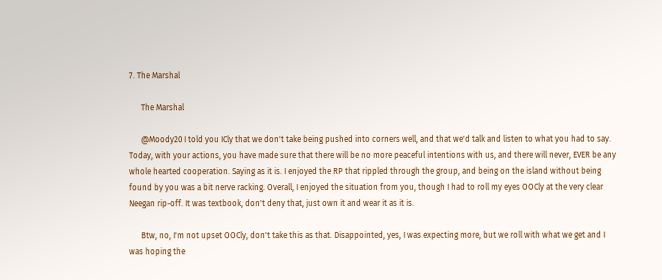7. The Marshal

      The Marshal

      @Moody20 I told you ICly that we don't take being pushed into corners well, and that we'd talk and listen to what you had to say. Today, with your actions, you have made sure that there will be no more peaceful intentions with us, and there will never, EVER be any whole hearted cooperation. Saying as it is. I enjoyed the RP that rippled through the group, and being on the island without being found by you was a bit nerve racking. Overall, I enjoyed the situation from you, though I had to roll my eyes OOCly at the very clear Neegan rip-off. It was textbook, don't deny that, just own it and wear it as it is.

      Btw, no, I'm not upset OOCly, don't take this as that. Disappointed, yes, I was expecting more, but we roll with what we get and I was hoping the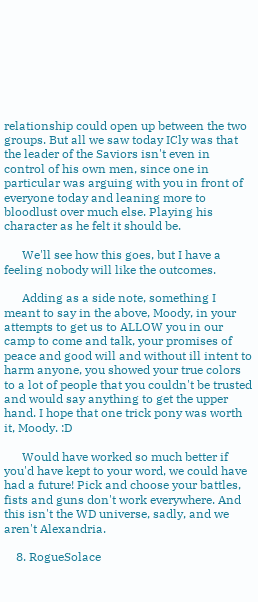relationship could open up between the two groups. But all we saw today ICly was that the leader of the Saviors isn't even in control of his own men, since one in particular was arguing with you in front of everyone today and leaning more to bloodlust over much else. Playing his character as he felt it should be.

      We'll see how this goes, but I have a feeling nobody will like the outcomes.

      Adding as a side note, something I meant to say in the above, Moody, in your attempts to get us to ALLOW you in our camp to come and talk, your promises of peace and good will and without ill intent to harm anyone, you showed your true colors to a lot of people that you couldn't be trusted and would say anything to get the upper hand. I hope that one trick pony was worth it, Moody. :D

      Would have worked so much better if you'd have kept to your word, we could have had a future! Pick and choose your battles, fists and guns don't work everywhere. And this isn't the WD universe, sadly, and we aren't Alexandria.

    8. RogueSolace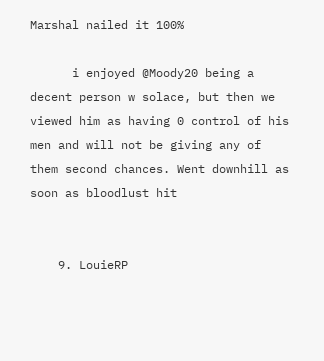Marshal nailed it 100%

      i enjoyed @Moody20 being a decent person w solace, but then we viewed him as having 0 control of his men and will not be giving any of them second chances. Went downhill as soon as bloodlust hit


    9. LouieRP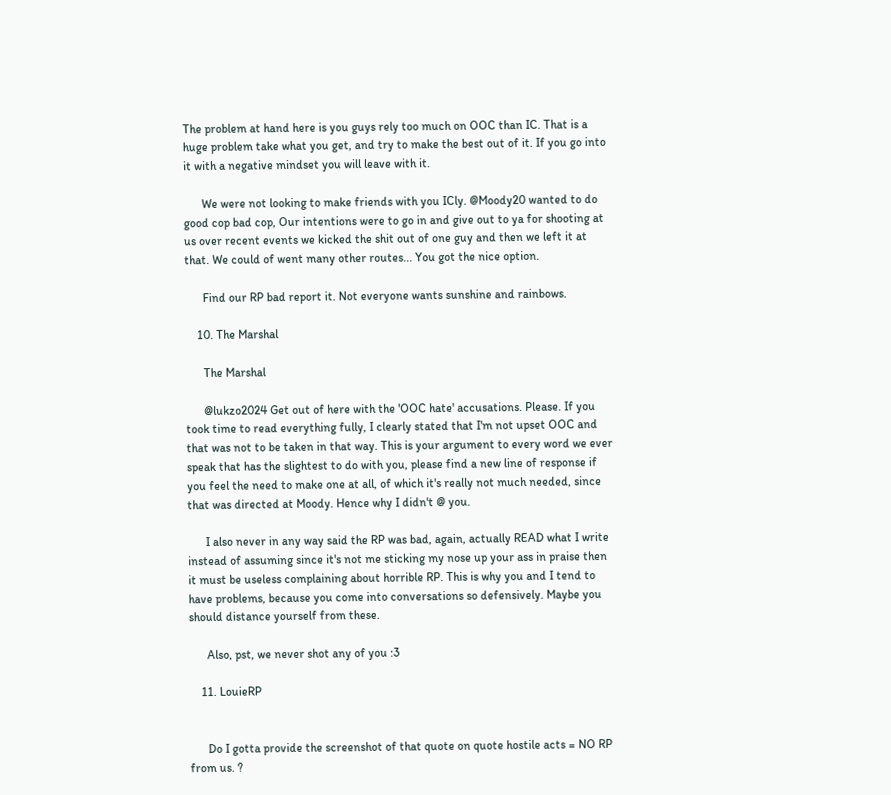The problem at hand here is you guys rely too much on OOC than IC. That is a huge problem take what you get, and try to make the best out of it. If you go into it with a negative mindset you will leave with it.

      We were not looking to make friends with you ICly. @Moody20 wanted to do good cop bad cop, Our intentions were to go in and give out to ya for shooting at us over recent events we kicked the shit out of one guy and then we left it at that. We could of went many other routes... You got the nice option.

      Find our RP bad report it. Not everyone wants sunshine and rainbows.

    10. The Marshal

      The Marshal

      @lukzo2024 Get out of here with the 'OOC hate' accusations. Please. If you took time to read everything fully, I clearly stated that I'm not upset OOC and that was not to be taken in that way. This is your argument to every word we ever speak that has the slightest to do with you, please find a new line of response if you feel the need to make one at all, of which it's really not much needed, since that was directed at Moody. Hence why I didn't @ you.

      I also never in any way said the RP was bad, again, actually READ what I write instead of assuming since it's not me sticking my nose up your ass in praise then it must be useless complaining about horrible RP. This is why you and I tend to have problems, because you come into conversations so defensively. Maybe you should distance yourself from these.

      Also, pst, we never shot any of you :3

    11. LouieRP


      Do I gotta provide the screenshot of that quote on quote hostile acts = NO RP from us. ?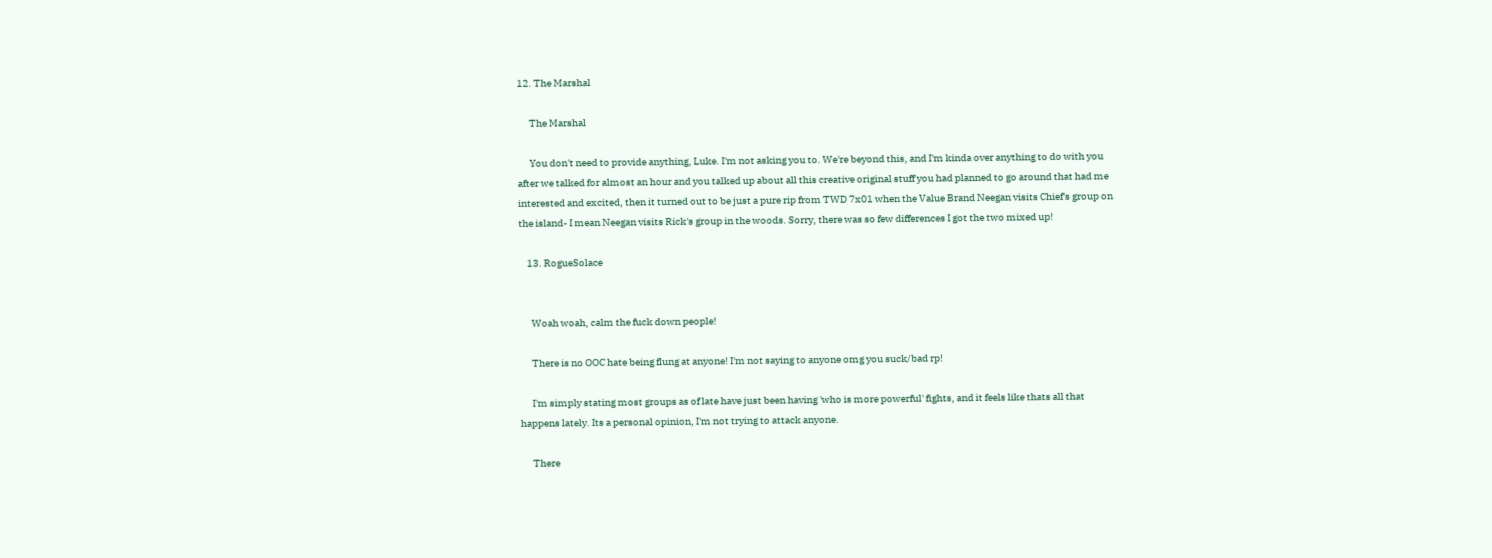12. The Marshal

      The Marshal

      You don't need to provide anything, Luke. I'm not asking you to. We're beyond this, and I'm kinda over anything to do with you after we talked for almost an hour and you talked up about all this creative original stuff you had planned to go around that had me interested and excited, then it turned out to be just a pure rip from TWD 7x01 when the Value Brand Neegan visits Chief's group on the island- I mean Neegan visits Rick's group in the woods. Sorry, there was so few differences I got the two mixed up!

    13. RogueSolace


      Woah woah, calm the fuck down people!

      There is no OOC hate being flung at anyone! I'm not saying to anyone omg you suck/bad rp!

      I'm simply stating most groups as of late have just been having 'who is more powerful' fights, and it feels like thats all that happens lately. Its a personal opinion, I'm not trying to attack anyone.

      There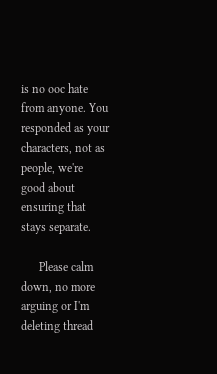is no ooc hate from anyone. You responded as your characters, not as people, we're good about ensuring that stays separate.

      Please calm down, no more arguing or I'm deleting thread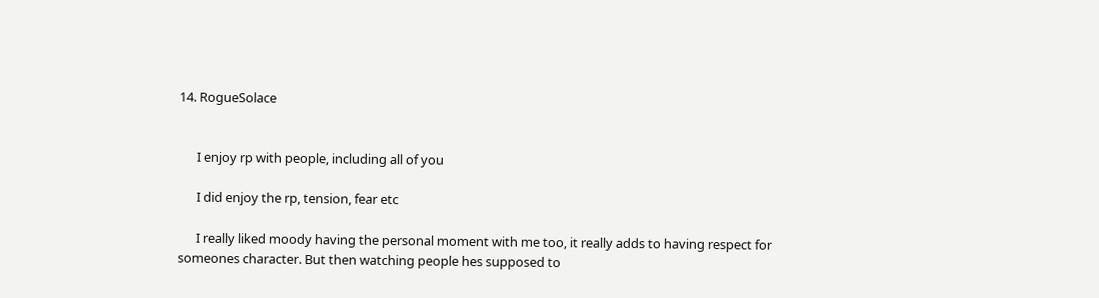14. RogueSolace


      I enjoy rp with people, including all of you

      I did enjoy the rp, tension, fear etc

      I really liked moody having the personal moment with me too, it really adds to having respect for someones character. But then watching people hes supposed to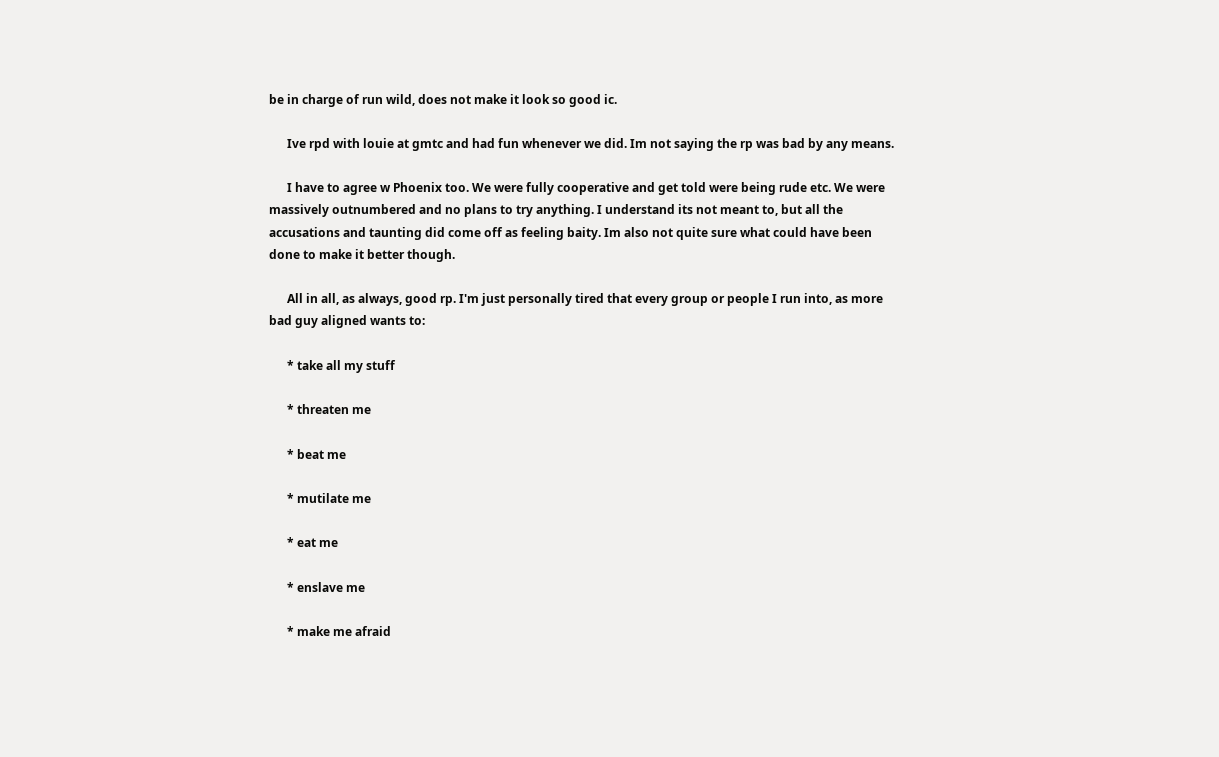be in charge of run wild, does not make it look so good ic.

      Ive rpd with louie at gmtc and had fun whenever we did. Im not saying the rp was bad by any means.

      I have to agree w Phoenix too. We were fully cooperative and get told were being rude etc. We were massively outnumbered and no plans to try anything. I understand its not meant to, but all the accusations and taunting did come off as feeling baity. Im also not quite sure what could have been done to make it better though.

      All in all, as always, good rp. I'm just personally tired that every group or people I run into, as more bad guy aligned wants to:

      * take all my stuff

      * threaten me

      * beat me

      * mutilate me

      * eat me

      * enslave me

      * make me afraid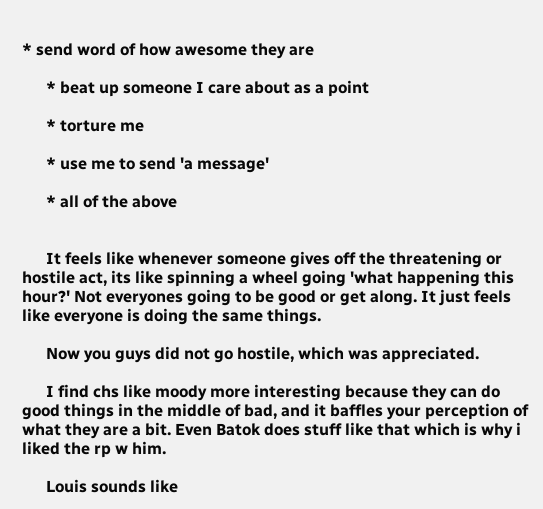* send word of how awesome they are

      * beat up someone I care about as a point

      * torture me

      * use me to send 'a message'

      * all of the above


      It feels like whenever someone gives off the threatening or hostile act, its like spinning a wheel going 'what happening this hour?' Not everyones going to be good or get along. It just feels like everyone is doing the same things.

      Now you guys did not go hostile, which was appreciated.

      I find chs like moody more interesting because they can do good things in the middle of bad, and it baffles your perception of what they are a bit. Even Batok does stuff like that which is why i liked the rp w him.

      Louis sounds like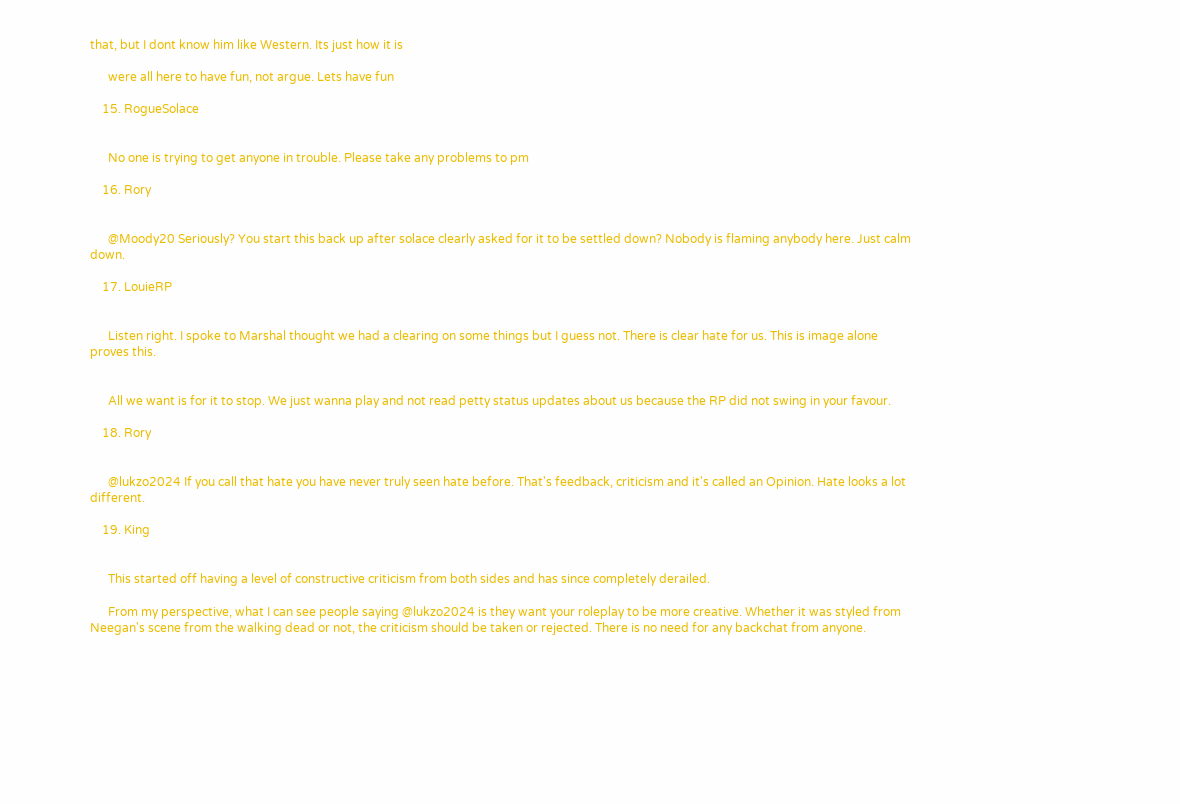that, but I dont know him like Western. Its just how it is

      were all here to have fun, not argue. Lets have fun

    15. RogueSolace


      No one is trying to get anyone in trouble. Please take any problems to pm

    16. Rory


      @Moody20 Seriously? You start this back up after solace clearly asked for it to be settled down? Nobody is flaming anybody here. Just calm down.

    17. LouieRP


      Listen right. I spoke to Marshal thought we had a clearing on some things but I guess not. There is clear hate for us. This is image alone proves this.


      All we want is for it to stop. We just wanna play and not read petty status updates about us because the RP did not swing in your favour.

    18. Rory


      @lukzo2024 If you call that hate you have never truly seen hate before. That's feedback, criticism and it's called an Opinion. Hate looks a lot different.

    19. King


      This started off having a level of constructive criticism from both sides and has since completely derailed.

      From my perspective, what I can see people saying @lukzo2024 is they want your roleplay to be more creative. Whether it was styled from Neegan's scene from the walking dead or not, the criticism should be taken or rejected. There is no need for any backchat from anyone.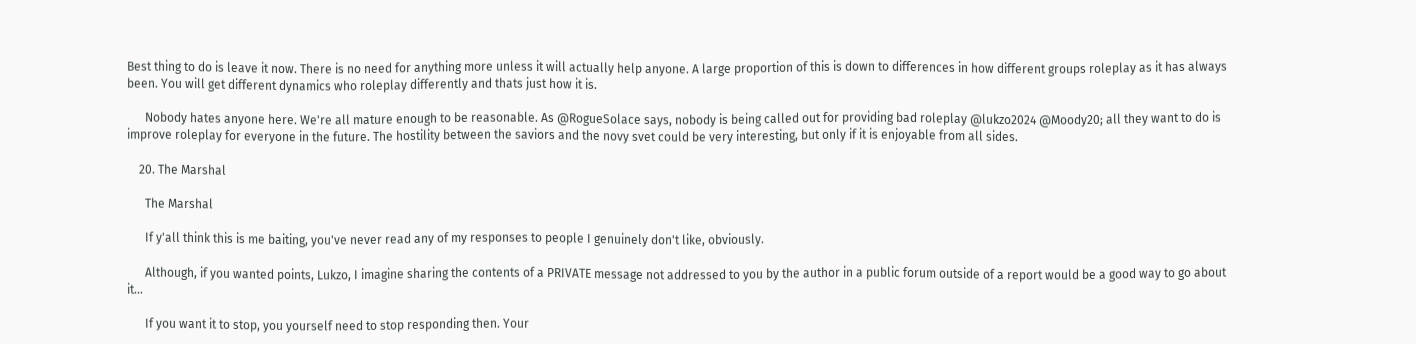Best thing to do is leave it now. There is no need for anything more unless it will actually help anyone. A large proportion of this is down to differences in how different groups roleplay as it has always been. You will get different dynamics who roleplay differently and thats just how it is.

      Nobody hates anyone here. We're all mature enough to be reasonable. As @RogueSolace says, nobody is being called out for providing bad roleplay @lukzo2024 @Moody20; all they want to do is improve roleplay for everyone in the future. The hostility between the saviors and the novy svet could be very interesting, but only if it is enjoyable from all sides.

    20. The Marshal

      The Marshal

      If y'all think this is me baiting, you've never read any of my responses to people I genuinely don't like, obviously.

      Although, if you wanted points, Lukzo, I imagine sharing the contents of a PRIVATE message not addressed to you by the author in a public forum outside of a report would be a good way to go about it...

      If you want it to stop, you yourself need to stop responding then. Your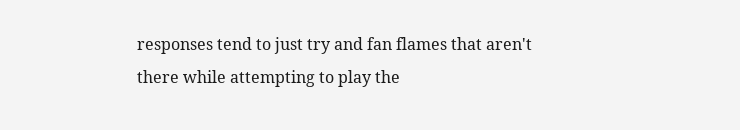responses tend to just try and fan flames that aren't there while attempting to play the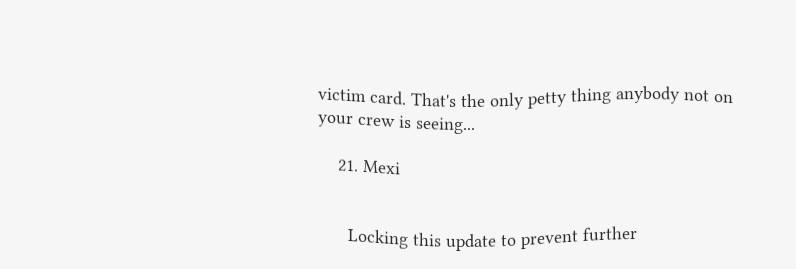victim card. That's the only petty thing anybody not on your crew is seeing...

    21. Mexi


      Locking this update to prevent further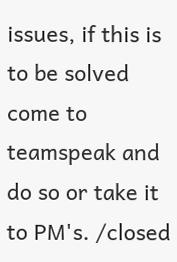issues, if this is to be solved come to teamspeak and do so or take it to PM's. /closed